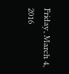Friday, March 4, 2016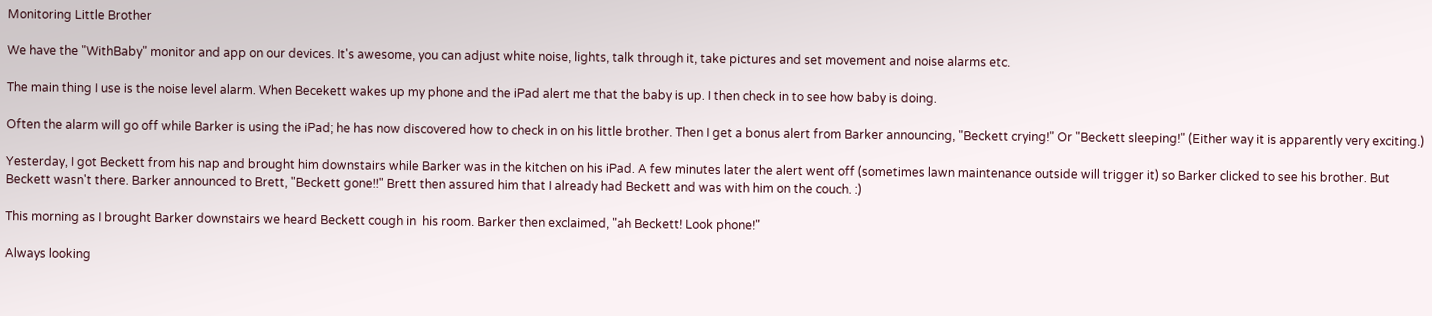Monitoring Little Brother

We have the "WithBaby" monitor and app on our devices. It's awesome, you can adjust white noise, lights, talk through it, take pictures and set movement and noise alarms etc.

The main thing I use is the noise level alarm. When Becekett wakes up my phone and the iPad alert me that the baby is up. I then check in to see how baby is doing.

Often the alarm will go off while Barker is using the iPad; he has now discovered how to check in on his little brother. Then I get a bonus alert from Barker announcing, "Beckett crying!" Or "Beckett sleeping!" (Either way it is apparently very exciting.)

Yesterday, I got Beckett from his nap and brought him downstairs while Barker was in the kitchen on his iPad. A few minutes later the alert went off (sometimes lawn maintenance outside will trigger it) so Barker clicked to see his brother. But Beckett wasn't there. Barker announced to Brett, "Beckett gone!!" Brett then assured him that I already had Beckett and was with him on the couch. :)

This morning as I brought Barker downstairs we heard Beckett cough in  his room. Barker then exclaimed, "ah Beckett! Look phone!"

Always looking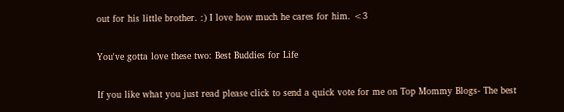out for his little brother. :) I love how much he cares for him. <3

You've gotta love these two: Best Buddies for Life

If you like what you just read please click to send a quick vote for me on Top Mommy Blogs- The best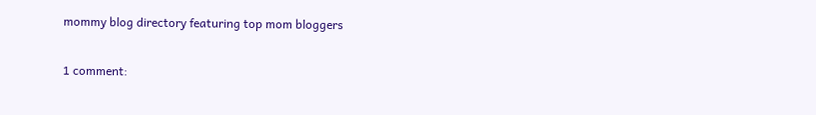mommy blog directory featuring top mom bloggers

1 comment: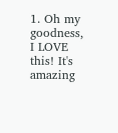1. Oh my goodness, I LOVE this! It's amazing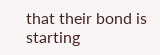that their bond is starting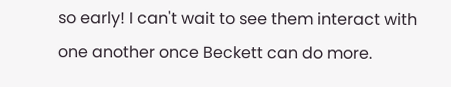so early! I can't wait to see them interact with one another once Beckett can do more.